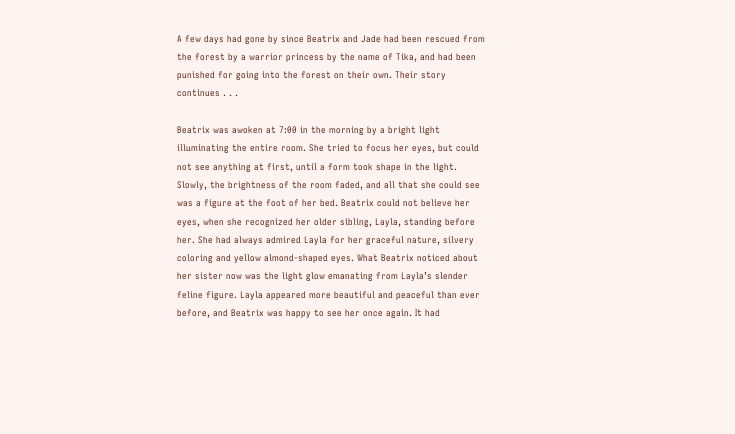A few days had gone by since Beatrix and Jade had been rescued from the forest by a warrior princess by the name of Tika, and had been punished for going into the forest on their own. Their story continues . . .

Beatrix was awoken at 7:00 in the morning by a bright light illuminating the entire room. She tried to focus her eyes, but could not see anything at first, until a form took shape in the light. Slowly, the brightness of the room faded, and all that she could see was a figure at the foot of her bed. Beatrix could not believe her eyes, when she recognized her older sibling, Layla, standing before her. She had always admired Layla for her graceful nature, silvery coloring and yellow almond-shaped eyes. What Beatrix noticed about her sister now was the light glow emanating from Layla’s slender feline figure. Layla appeared more beautiful and peaceful than ever before, and Beatrix was happy to see her once again. It had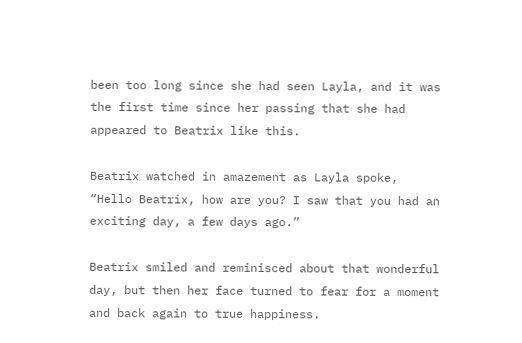been too long since she had seen Layla, and it was the first time since her passing that she had appeared to Beatrix like this.

Beatrix watched in amazement as Layla spoke, “Hello Beatrix, how are you? I saw that you had an exciting day, a few days ago.”

Beatrix smiled and reminisced about that wonderful day, but then her face turned to fear for a moment and back again to true happiness.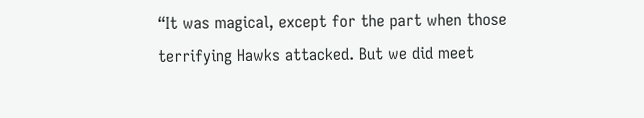“It was magical, except for the part when those terrifying Hawks attacked. But we did meet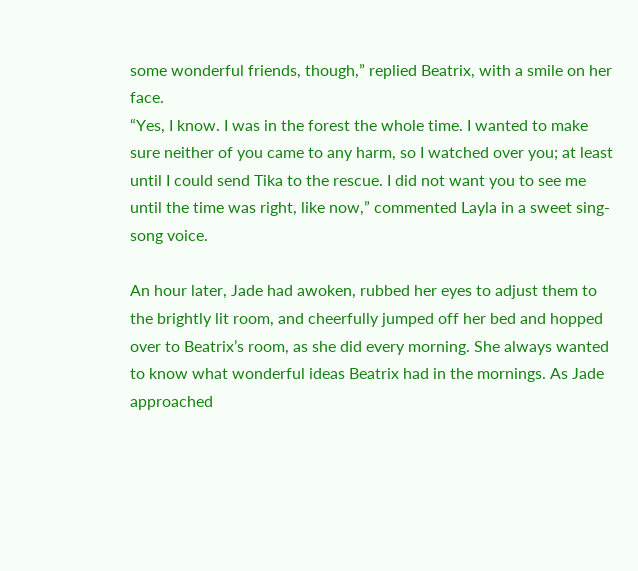some wonderful friends, though,” replied Beatrix, with a smile on her face.
“Yes, I know. I was in the forest the whole time. I wanted to make sure neither of you came to any harm, so I watched over you; at least until I could send Tika to the rescue. I did not want you to see me until the time was right, like now,” commented Layla in a sweet sing-song voice.

An hour later, Jade had awoken, rubbed her eyes to adjust them to the brightly lit room, and cheerfully jumped off her bed and hopped over to Beatrix’s room, as she did every morning. She always wanted to know what wonderful ideas Beatrix had in the mornings. As Jade approached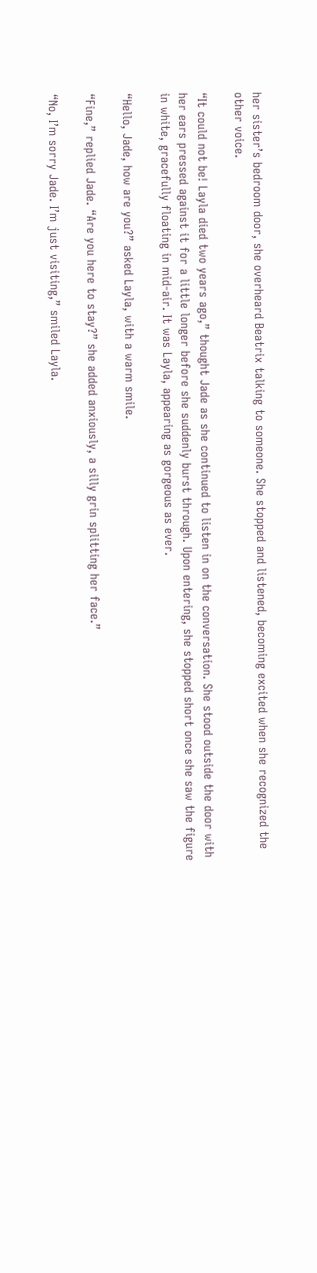her sister’s bedroom door, she overheard Beatrix talking to someone. She stopped and listened, becoming excited when she recognized the other voice.

“It could not be! Layla died two years ago,” thought Jade as she continued to listen in on the conversation. She stood outside the door with her ears pressed against it for a little longer before she suddenly burst through. Upon entering, she stopped short once she saw the figure in white, gracefully floating in mid-air. It was Layla, appearing as gorgeous as ever.

“Hello, Jade, how are you?” asked Layla, with a warm smile.

“Fine,” replied Jade. “Are you here to stay?” she added anxiously, a silly grin splitting her face.”

“No, I’m sorry Jade. I’m just visiting,” smiled Layla.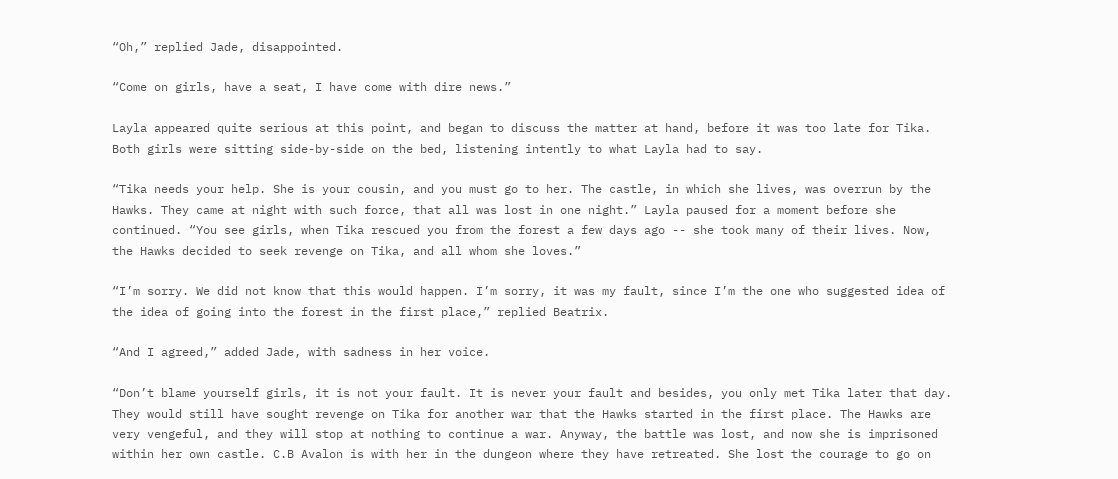“Oh,” replied Jade, disappointed.

“Come on girls, have a seat, I have come with dire news.”

Layla appeared quite serious at this point, and began to discuss the matter at hand, before it was too late for Tika. Both girls were sitting side-by-side on the bed, listening intently to what Layla had to say.

“Tika needs your help. She is your cousin, and you must go to her. The castle, in which she lives, was overrun by the Hawks. They came at night with such force, that all was lost in one night.” Layla paused for a moment before she continued. “You see girls, when Tika rescued you from the forest a few days ago -- she took many of their lives. Now, the Hawks decided to seek revenge on Tika, and all whom she loves.”

“I’m sorry. We did not know that this would happen. I’m sorry, it was my fault, since I’m the one who suggested idea of the idea of going into the forest in the first place,” replied Beatrix.

“And I agreed,” added Jade, with sadness in her voice.

“Don’t blame yourself girls, it is not your fault. It is never your fault and besides, you only met Tika later that day. They would still have sought revenge on Tika for another war that the Hawks started in the first place. The Hawks are very vengeful, and they will stop at nothing to continue a war. Anyway, the battle was lost, and now she is imprisoned within her own castle. C.B Avalon is with her in the dungeon where they have retreated. She lost the courage to go on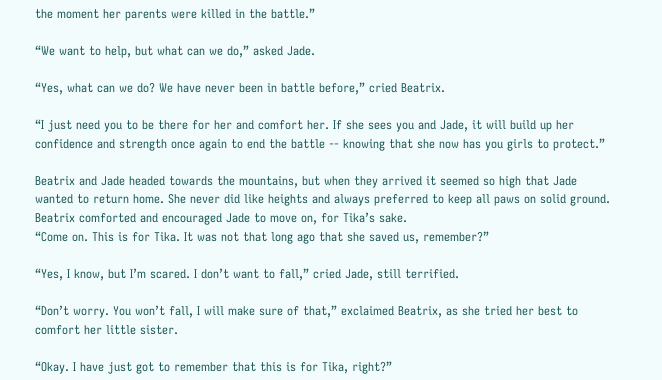the moment her parents were killed in the battle.”

“We want to help, but what can we do,” asked Jade.

“Yes, what can we do? We have never been in battle before,” cried Beatrix.

“I just need you to be there for her and comfort her. If she sees you and Jade, it will build up her confidence and strength once again to end the battle -- knowing that she now has you girls to protect.”

Beatrix and Jade headed towards the mountains, but when they arrived it seemed so high that Jade wanted to return home. She never did like heights and always preferred to keep all paws on solid ground. Beatrix comforted and encouraged Jade to move on, for Tika’s sake.
“Come on. This is for Tika. It was not that long ago that she saved us, remember?”

“Yes, I know, but I’m scared. I don’t want to fall,” cried Jade, still terrified.

“Don’t worry. You won’t fall, I will make sure of that,” exclaimed Beatrix, as she tried her best to comfort her little sister.

“Okay. I have just got to remember that this is for Tika, right?”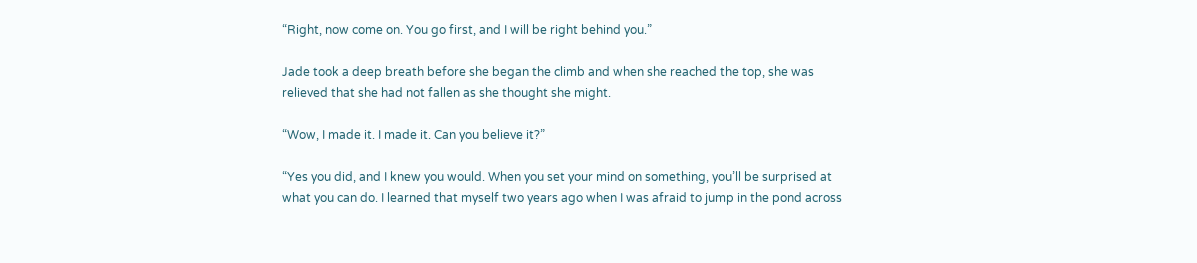“Right, now come on. You go first, and I will be right behind you.”

Jade took a deep breath before she began the climb and when she reached the top, she was relieved that she had not fallen as she thought she might.

“Wow, I made it. I made it. Can you believe it?”

“Yes you did, and I knew you would. When you set your mind on something, you’ll be surprised at what you can do. I learned that myself two years ago when I was afraid to jump in the pond across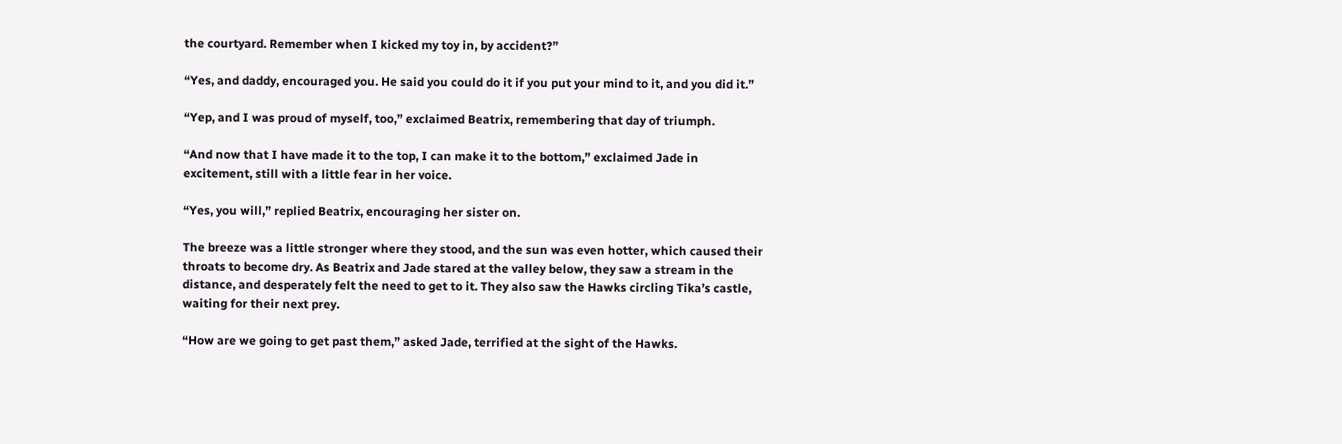the courtyard. Remember when I kicked my toy in, by accident?”

“Yes, and daddy, encouraged you. He said you could do it if you put your mind to it, and you did it.”

“Yep, and I was proud of myself, too,” exclaimed Beatrix, remembering that day of triumph.

“And now that I have made it to the top, I can make it to the bottom,” exclaimed Jade in excitement, still with a little fear in her voice.

“Yes, you will,” replied Beatrix, encouraging her sister on.

The breeze was a little stronger where they stood, and the sun was even hotter, which caused their throats to become dry. As Beatrix and Jade stared at the valley below, they saw a stream in the distance, and desperately felt the need to get to it. They also saw the Hawks circling Tika’s castle, waiting for their next prey.

“How are we going to get past them,” asked Jade, terrified at the sight of the Hawks.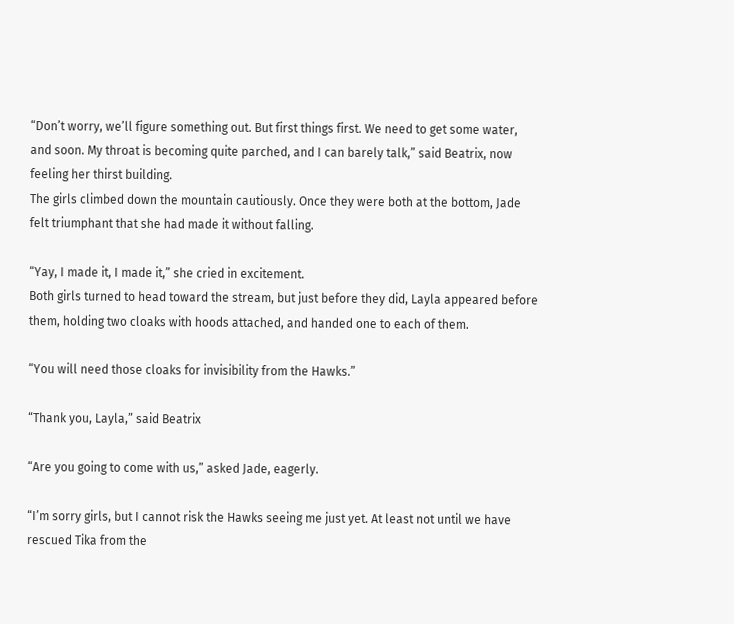“Don’t worry, we’ll figure something out. But first things first. We need to get some water, and soon. My throat is becoming quite parched, and I can barely talk,” said Beatrix, now feeling her thirst building.
The girls climbed down the mountain cautiously. Once they were both at the bottom, Jade felt triumphant that she had made it without falling.

“Yay, I made it, I made it,” she cried in excitement.
Both girls turned to head toward the stream, but just before they did, Layla appeared before them, holding two cloaks with hoods attached, and handed one to each of them.

“You will need those cloaks for invisibility from the Hawks.”

“Thank you, Layla,” said Beatrix

“Are you going to come with us,” asked Jade, eagerly.

“I’m sorry girls, but I cannot risk the Hawks seeing me just yet. At least not until we have rescued Tika from the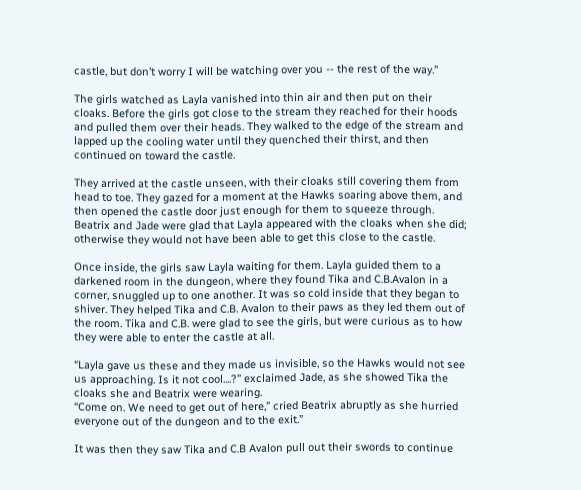castle, but don’t worry I will be watching over you -- the rest of the way.”

The girls watched as Layla vanished into thin air and then put on their cloaks. Before the girls got close to the stream they reached for their hoods and pulled them over their heads. They walked to the edge of the stream and lapped up the cooling water until they quenched their thirst, and then continued on toward the castle.

They arrived at the castle unseen, with their cloaks still covering them from head to toe. They gazed for a moment at the Hawks soaring above them, and then opened the castle door just enough for them to squeeze through. Beatrix and Jade were glad that Layla appeared with the cloaks when she did; otherwise they would not have been able to get this close to the castle.

Once inside, the girls saw Layla waiting for them. Layla guided them to a darkened room in the dungeon, where they found Tika and C.B.Avalon in a corner, snuggled up to one another. It was so cold inside that they began to shiver. They helped Tika and C.B. Avalon to their paws as they led them out of the room. Tika and C.B. were glad to see the girls, but were curious as to how they were able to enter the castle at all.

“Layla gave us these and they made us invisible, so the Hawks would not see us approaching. Is it not cool....?” exclaimed Jade, as she showed Tika the cloaks she and Beatrix were wearing.
“Come on. We need to get out of here,” cried Beatrix abruptly as she hurried everyone out of the dungeon and to the exit.”

It was then they saw Tika and C.B Avalon pull out their swords to continue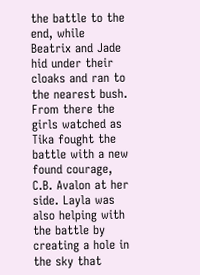the battle to the end, while Beatrix and Jade hid under their cloaks and ran to the nearest bush. From there the girls watched as Tika fought the battle with a new found courage, C.B. Avalon at her side. Layla was also helping with the battle by creating a hole in the sky that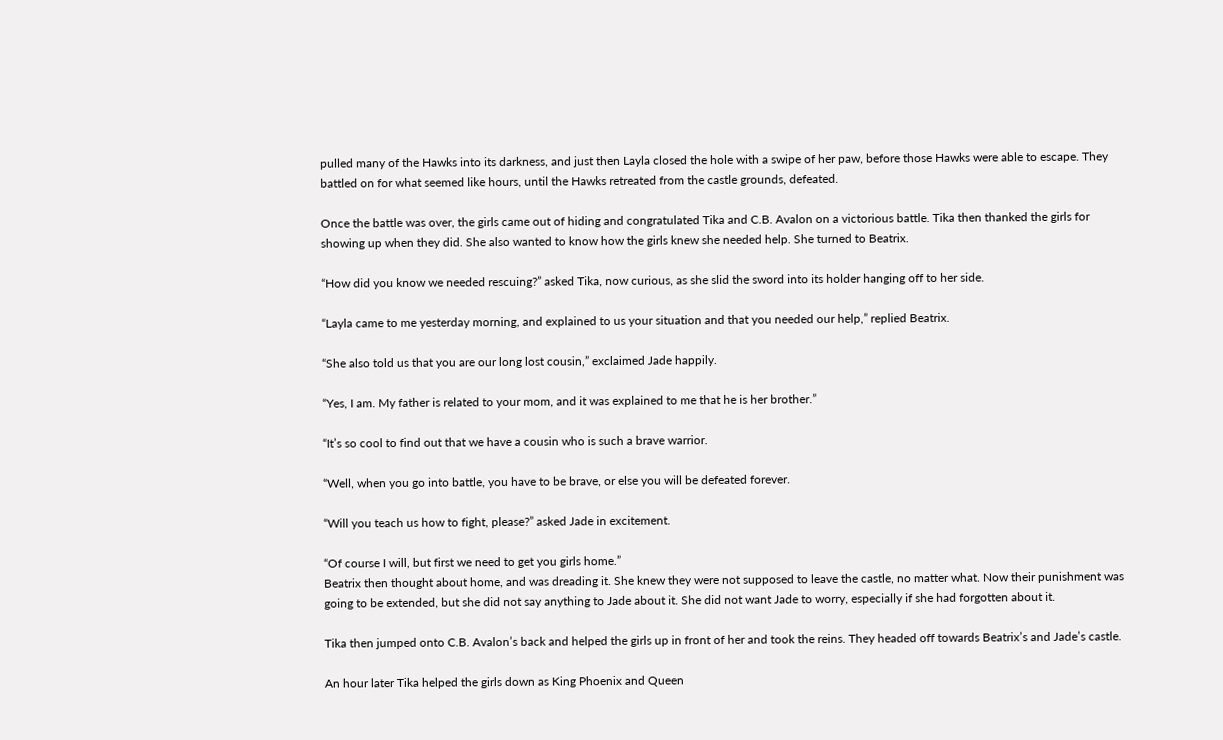pulled many of the Hawks into its darkness, and just then Layla closed the hole with a swipe of her paw, before those Hawks were able to escape. They battled on for what seemed like hours, until the Hawks retreated from the castle grounds, defeated.

Once the battle was over, the girls came out of hiding and congratulated Tika and C.B. Avalon on a victorious battle. Tika then thanked the girls for showing up when they did. She also wanted to know how the girls knew she needed help. She turned to Beatrix.

“How did you know we needed rescuing?” asked Tika, now curious, as she slid the sword into its holder hanging off to her side.

“Layla came to me yesterday morning, and explained to us your situation and that you needed our help,” replied Beatrix.

“She also told us that you are our long lost cousin,” exclaimed Jade happily.

“Yes, I am. My father is related to your mom, and it was explained to me that he is her brother.”

“It’s so cool to find out that we have a cousin who is such a brave warrior.

“Well, when you go into battle, you have to be brave, or else you will be defeated forever.

“Will you teach us how to fight, please?” asked Jade in excitement.

“Of course I will, but first we need to get you girls home.”
Beatrix then thought about home, and was dreading it. She knew they were not supposed to leave the castle, no matter what. Now their punishment was going to be extended, but she did not say anything to Jade about it. She did not want Jade to worry, especially if she had forgotten about it.

Tika then jumped onto C.B. Avalon’s back and helped the girls up in front of her and took the reins. They headed off towards Beatrix’s and Jade’s castle.

An hour later Tika helped the girls down as King Phoenix and Queen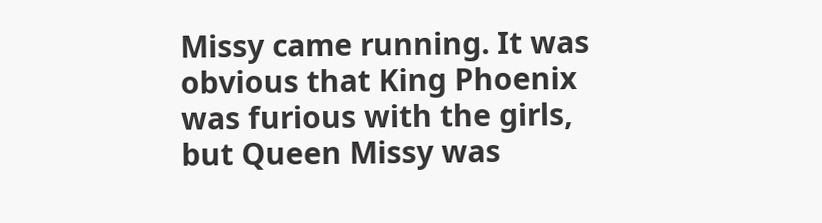Missy came running. It was obvious that King Phoenix was furious with the girls, but Queen Missy was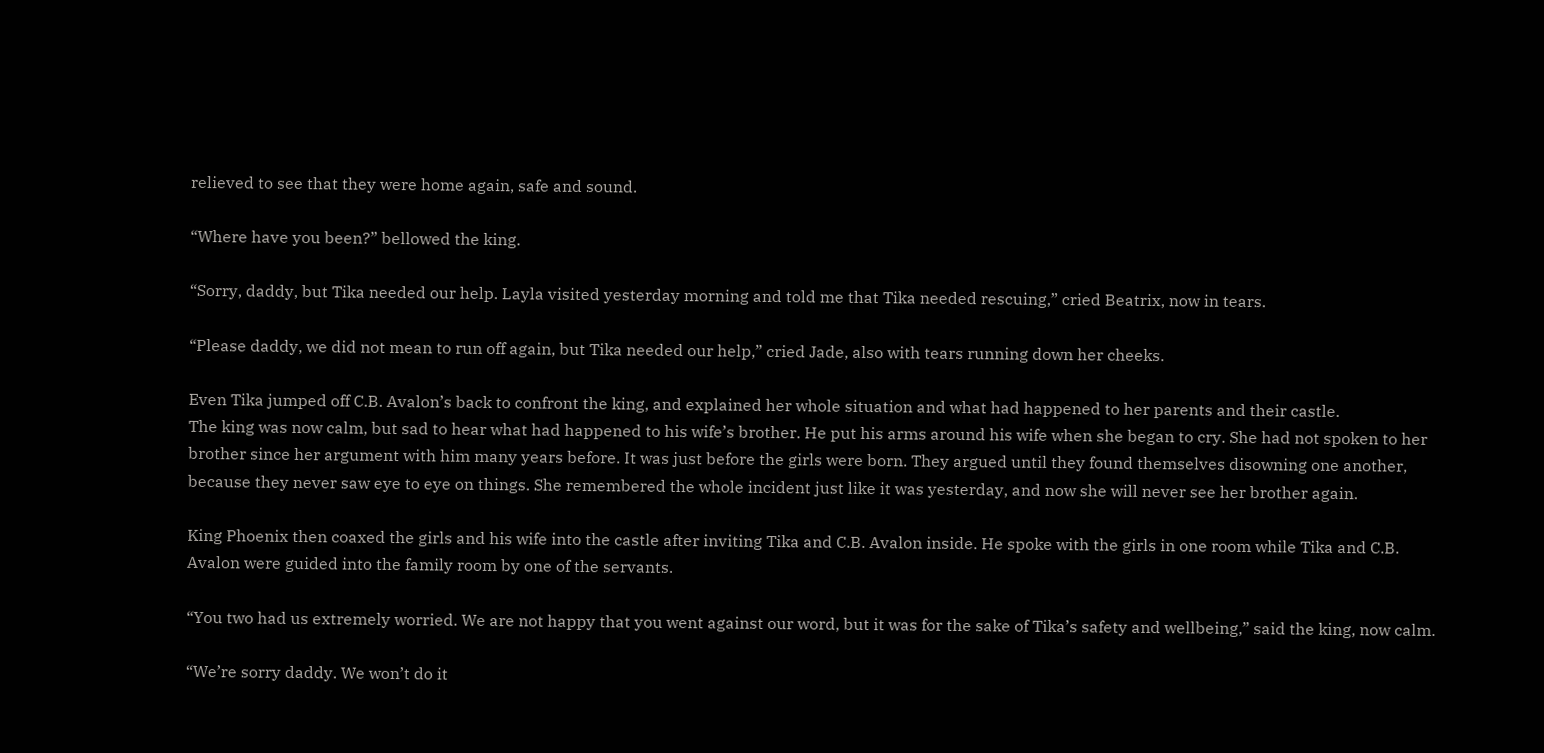relieved to see that they were home again, safe and sound.

“Where have you been?” bellowed the king.

“Sorry, daddy, but Tika needed our help. Layla visited yesterday morning and told me that Tika needed rescuing,” cried Beatrix, now in tears.

“Please daddy, we did not mean to run off again, but Tika needed our help,” cried Jade, also with tears running down her cheeks.

Even Tika jumped off C.B. Avalon’s back to confront the king, and explained her whole situation and what had happened to her parents and their castle.
The king was now calm, but sad to hear what had happened to his wife’s brother. He put his arms around his wife when she began to cry. She had not spoken to her brother since her argument with him many years before. It was just before the girls were born. They argued until they found themselves disowning one another, because they never saw eye to eye on things. She remembered the whole incident just like it was yesterday, and now she will never see her brother again.

King Phoenix then coaxed the girls and his wife into the castle after inviting Tika and C.B. Avalon inside. He spoke with the girls in one room while Tika and C.B. Avalon were guided into the family room by one of the servants.

“You two had us extremely worried. We are not happy that you went against our word, but it was for the sake of Tika’s safety and wellbeing,” said the king, now calm.

“We’re sorry daddy. We won’t do it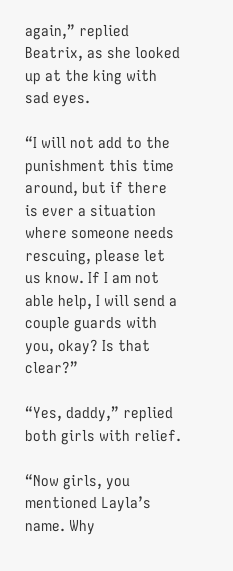again,” replied Beatrix, as she looked up at the king with sad eyes.

“I will not add to the punishment this time around, but if there is ever a situation where someone needs rescuing, please let us know. If I am not able help, I will send a couple guards with you, okay? Is that clear?”

“Yes, daddy,” replied both girls with relief.

“Now girls, you mentioned Layla’s name. Why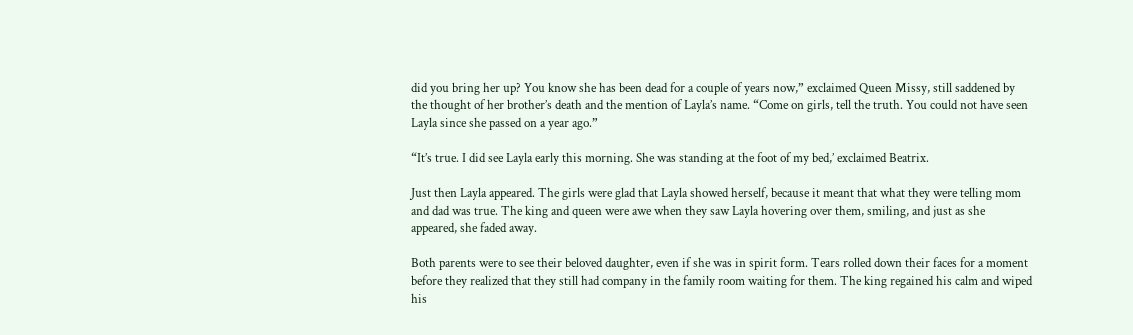did you bring her up? You know she has been dead for a couple of years now,” exclaimed Queen Missy, still saddened by the thought of her brother’s death and the mention of Layla’s name. “Come on girls, tell the truth. You could not have seen Layla since she passed on a year ago.”

“It’s true. I did see Layla early this morning. She was standing at the foot of my bed,’ exclaimed Beatrix.

Just then Layla appeared. The girls were glad that Layla showed herself, because it meant that what they were telling mom and dad was true. The king and queen were awe when they saw Layla hovering over them, smiling, and just as she appeared, she faded away.

Both parents were to see their beloved daughter, even if she was in spirit form. Tears rolled down their faces for a moment before they realized that they still had company in the family room waiting for them. The king regained his calm and wiped his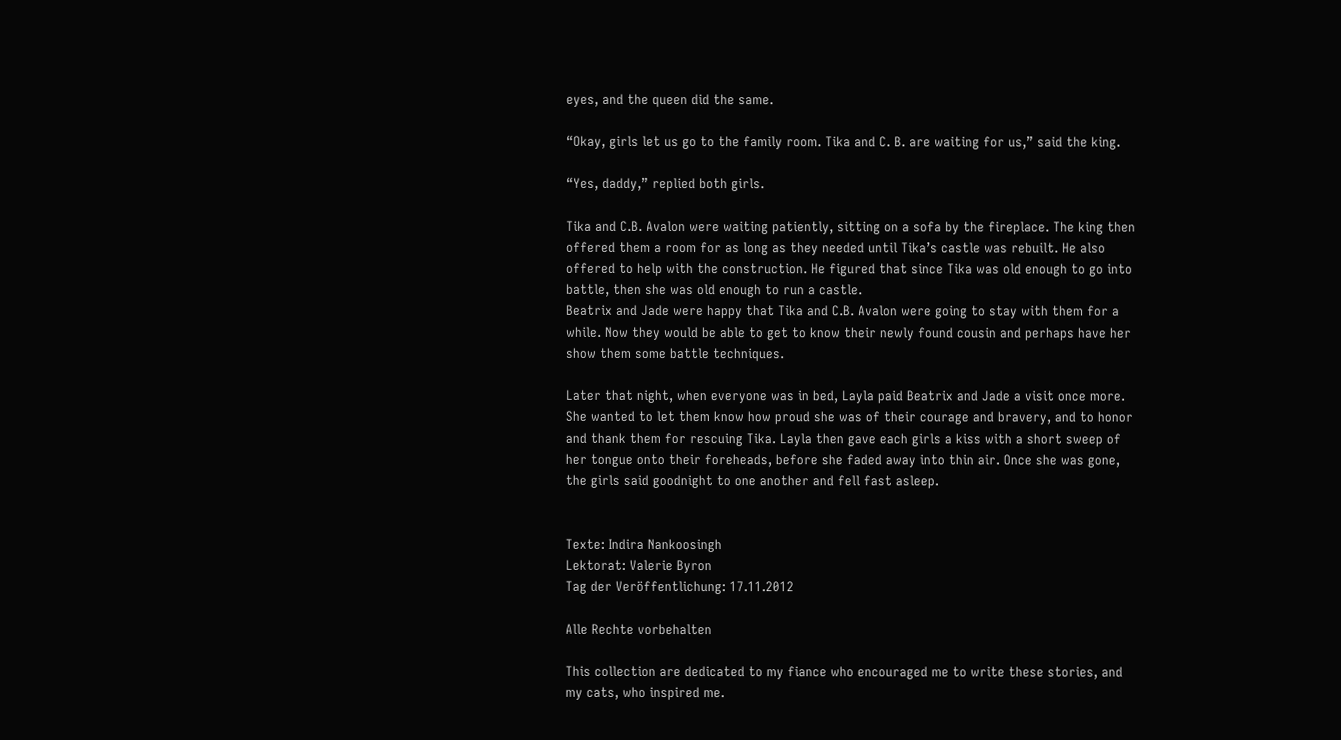eyes, and the queen did the same.

“Okay, girls let us go to the family room. Tika and C. B. are waiting for us,” said the king.

“Yes, daddy,” replied both girls.

Tika and C.B. Avalon were waiting patiently, sitting on a sofa by the fireplace. The king then offered them a room for as long as they needed until Tika’s castle was rebuilt. He also offered to help with the construction. He figured that since Tika was old enough to go into battle, then she was old enough to run a castle.
Beatrix and Jade were happy that Tika and C.B. Avalon were going to stay with them for a while. Now they would be able to get to know their newly found cousin and perhaps have her show them some battle techniques.

Later that night, when everyone was in bed, Layla paid Beatrix and Jade a visit once more. She wanted to let them know how proud she was of their courage and bravery, and to honor and thank them for rescuing Tika. Layla then gave each girls a kiss with a short sweep of her tongue onto their foreheads, before she faded away into thin air. Once she was gone, the girls said goodnight to one another and fell fast asleep.


Texte: Indira Nankoosingh
Lektorat: Valerie Byron
Tag der Veröffentlichung: 17.11.2012

Alle Rechte vorbehalten

This collection are dedicated to my fiance who encouraged me to write these stories, and my cats, who inspired me.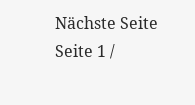Nächste Seite
Seite 1 /